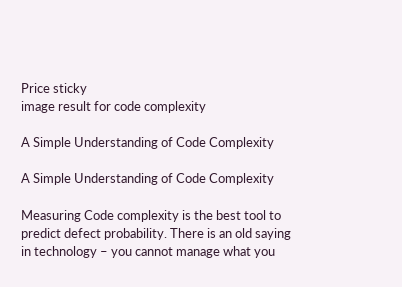Price sticky
image result for code complexity

A Simple Understanding of Code Complexity

A Simple Understanding of Code Complexity

Measuring Code complexity is the best tool to predict defect probability. There is an old saying in technology – you cannot manage what you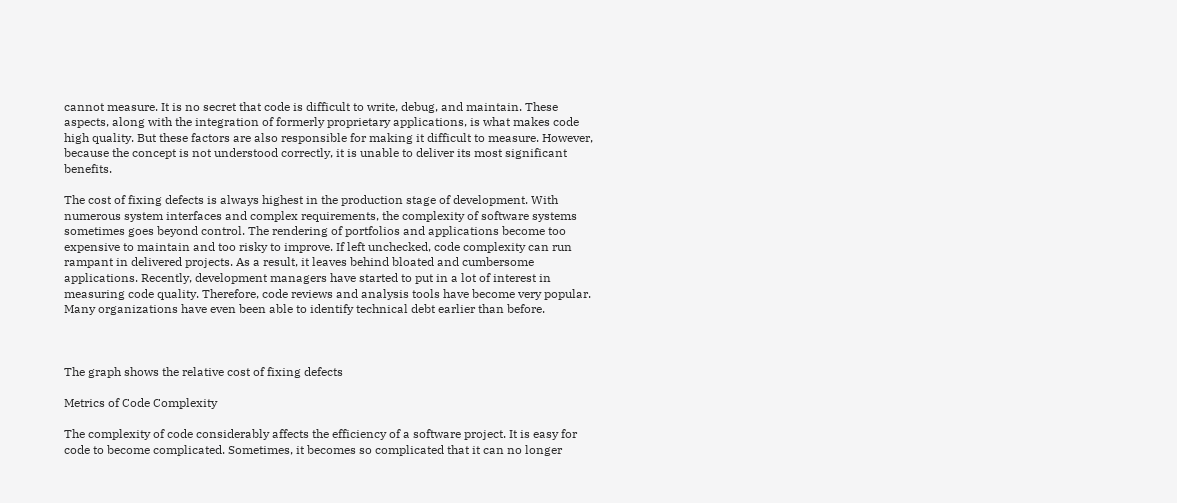cannot measure. It is no secret that code is difficult to write, debug, and maintain. These aspects, along with the integration of formerly proprietary applications, is what makes code high quality. But these factors are also responsible for making it difficult to measure. However, because the concept is not understood correctly, it is unable to deliver its most significant benefits.

The cost of fixing defects is always highest in the production stage of development. With numerous system interfaces and complex requirements, the complexity of software systems sometimes goes beyond control. The rendering of portfolios and applications become too expensive to maintain and too risky to improve. If left unchecked, code complexity can run rampant in delivered projects. As a result, it leaves behind bloated and cumbersome applications. Recently, development managers have started to put in a lot of interest in measuring code quality. Therefore, code reviews and analysis tools have become very popular. Many organizations have even been able to identify technical debt earlier than before.



The graph shows the relative cost of fixing defects

Metrics of Code Complexity

The complexity of code considerably affects the efficiency of a software project. It is easy for code to become complicated. Sometimes, it becomes so complicated that it can no longer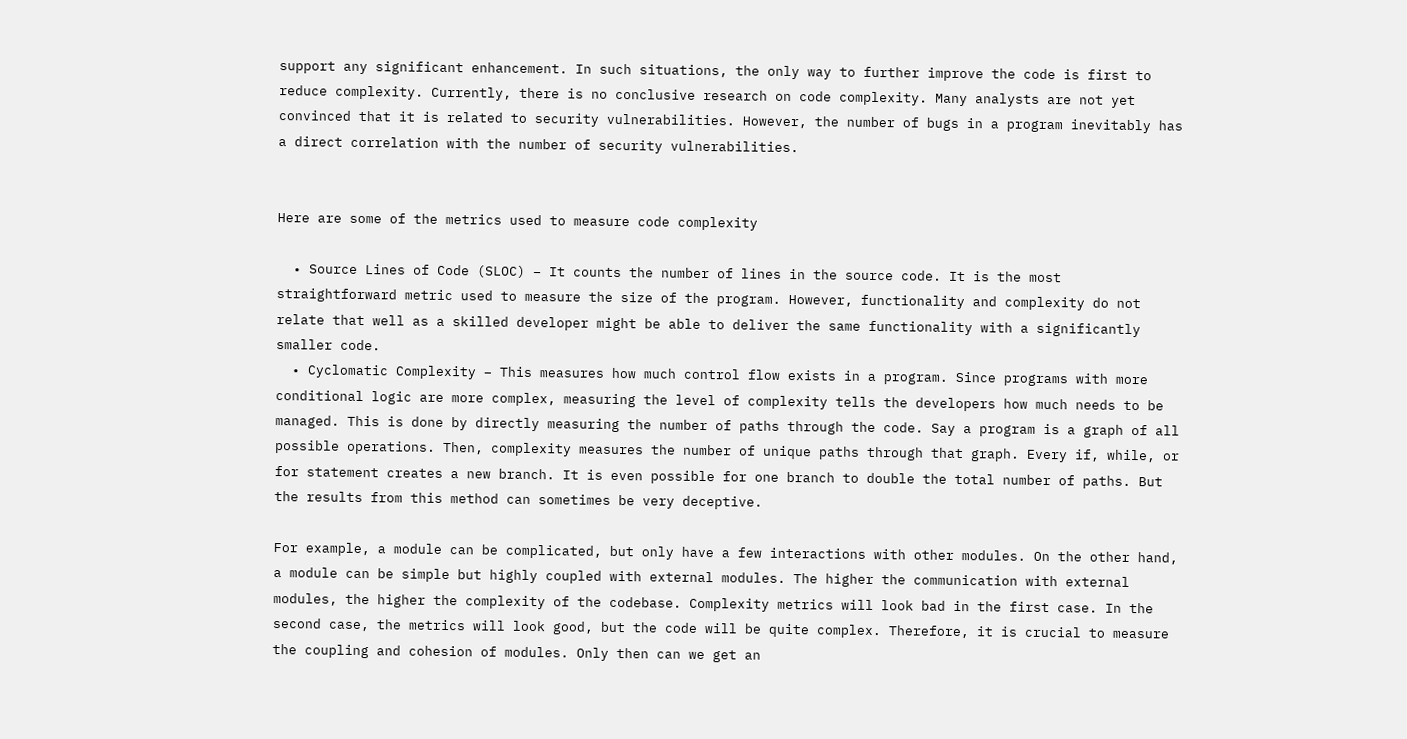support any significant enhancement. In such situations, the only way to further improve the code is first to reduce complexity. Currently, there is no conclusive research on code complexity. Many analysts are not yet convinced that it is related to security vulnerabilities. However, the number of bugs in a program inevitably has a direct correlation with the number of security vulnerabilities.


Here are some of the metrics used to measure code complexity

  • Source Lines of Code (SLOC) – It counts the number of lines in the source code. It is the most straightforward metric used to measure the size of the program. However, functionality and complexity do not relate that well as a skilled developer might be able to deliver the same functionality with a significantly smaller code.
  • Cyclomatic Complexity – This measures how much control flow exists in a program. Since programs with more conditional logic are more complex, measuring the level of complexity tells the developers how much needs to be managed. This is done by directly measuring the number of paths through the code. Say a program is a graph of all possible operations. Then, complexity measures the number of unique paths through that graph. Every if, while, or for statement creates a new branch. It is even possible for one branch to double the total number of paths. But the results from this method can sometimes be very deceptive.

For example, a module can be complicated, but only have a few interactions with other modules. On the other hand, a module can be simple but highly coupled with external modules. The higher the communication with external modules, the higher the complexity of the codebase. Complexity metrics will look bad in the first case. In the second case, the metrics will look good, but the code will be quite complex. Therefore, it is crucial to measure the coupling and cohesion of modules. Only then can we get an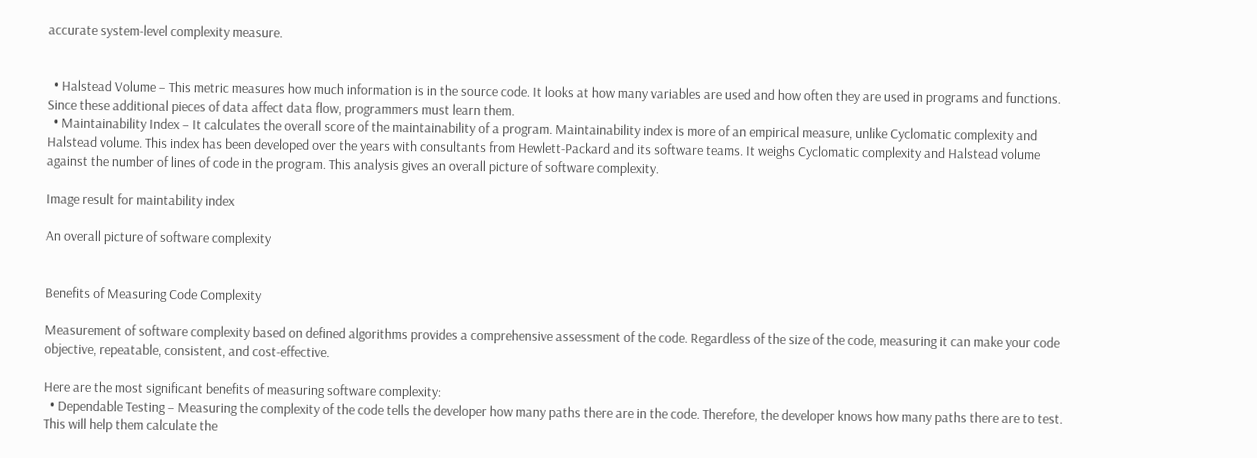accurate system-level complexity measure.


  • Halstead Volume – This metric measures how much information is in the source code. It looks at how many variables are used and how often they are used in programs and functions. Since these additional pieces of data affect data flow, programmers must learn them.
  • Maintainability Index – It calculates the overall score of the maintainability of a program. Maintainability index is more of an empirical measure, unlike Cyclomatic complexity and Halstead volume. This index has been developed over the years with consultants from Hewlett-Packard and its software teams. It weighs Cyclomatic complexity and Halstead volume against the number of lines of code in the program. This analysis gives an overall picture of software complexity.

Image result for maintability index

An overall picture of software complexity


Benefits of Measuring Code Complexity

Measurement of software complexity based on defined algorithms provides a comprehensive assessment of the code. Regardless of the size of the code, measuring it can make your code objective, repeatable, consistent, and cost-effective.

Here are the most significant benefits of measuring software complexity:
  • Dependable Testing – Measuring the complexity of the code tells the developer how many paths there are in the code. Therefore, the developer knows how many paths there are to test. This will help them calculate the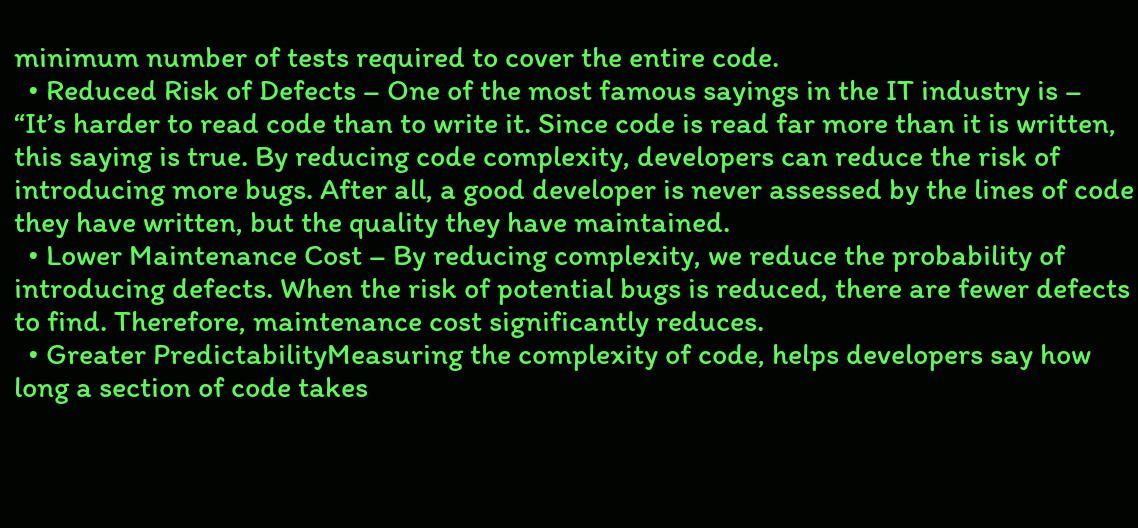minimum number of tests required to cover the entire code.
  • Reduced Risk of Defects – One of the most famous sayings in the IT industry is – “It’s harder to read code than to write it. Since code is read far more than it is written, this saying is true. By reducing code complexity, developers can reduce the risk of introducing more bugs. After all, a good developer is never assessed by the lines of code they have written, but the quality they have maintained.
  • Lower Maintenance Cost – By reducing complexity, we reduce the probability of introducing defects. When the risk of potential bugs is reduced, there are fewer defects to find. Therefore, maintenance cost significantly reduces.
  • Greater PredictabilityMeasuring the complexity of code, helps developers say how long a section of code takes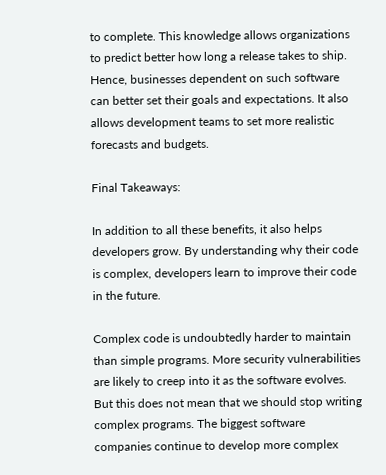to complete. This knowledge allows organizations to predict better how long a release takes to ship. Hence, businesses dependent on such software can better set their goals and expectations. It also allows development teams to set more realistic forecasts and budgets.

Final Takeaways:

In addition to all these benefits, it also helps developers grow. By understanding why their code is complex, developers learn to improve their code in the future.

Complex code is undoubtedly harder to maintain than simple programs. More security vulnerabilities are likely to creep into it as the software evolves. But this does not mean that we should stop writing complex programs. The biggest software companies continue to develop more complex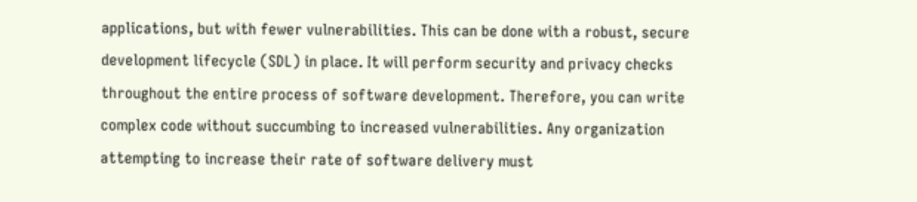applications, but with fewer vulnerabilities. This can be done with a robust, secure development lifecycle (SDL) in place. It will perform security and privacy checks throughout the entire process of software development. Therefore, you can write complex code without succumbing to increased vulnerabilities. Any organization attempting to increase their rate of software delivery must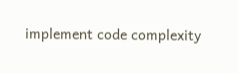implement code complexity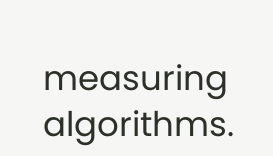measuring algorithms.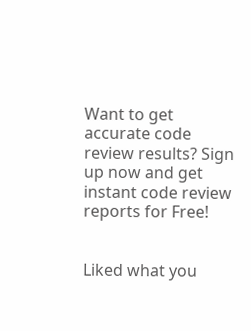Want to get accurate code review results? Sign up now and get instant code review reports for Free!


Liked what you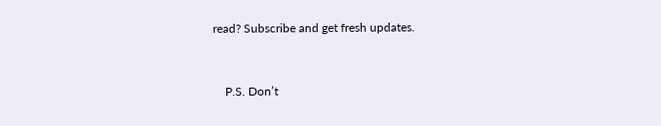read? Subscribe and get fresh updates.


    P.S. Don’t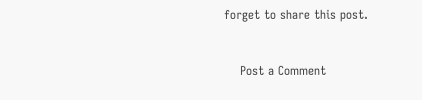forget to share this post.


    Post a Comment